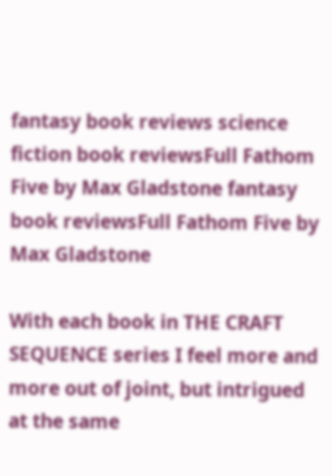fantasy book reviews science fiction book reviewsFull Fathom Five by Max Gladstone fantasy book reviewsFull Fathom Five by Max Gladstone

With each book in THE CRAFT SEQUENCE series I feel more and more out of joint, but intrigued at the same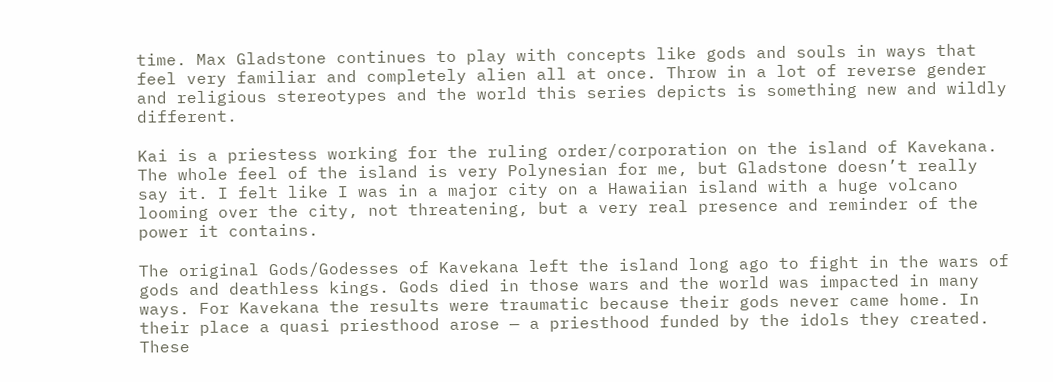time. Max Gladstone continues to play with concepts like gods and souls in ways that feel very familiar and completely alien all at once. Throw in a lot of reverse gender and religious stereotypes and the world this series depicts is something new and wildly different.

Kai is a priestess working for the ruling order/corporation on the island of Kavekana. The whole feel of the island is very Polynesian for me, but Gladstone doesn’t really say it. I felt like I was in a major city on a Hawaiian island with a huge volcano looming over the city, not threatening, but a very real presence and reminder of the power it contains.

The original Gods/Godesses of Kavekana left the island long ago to fight in the wars of gods and deathless kings. Gods died in those wars and the world was impacted in many ways. For Kavekana the results were traumatic because their gods never came home. In their place a quasi priesthood arose — a priesthood funded by the idols they created. These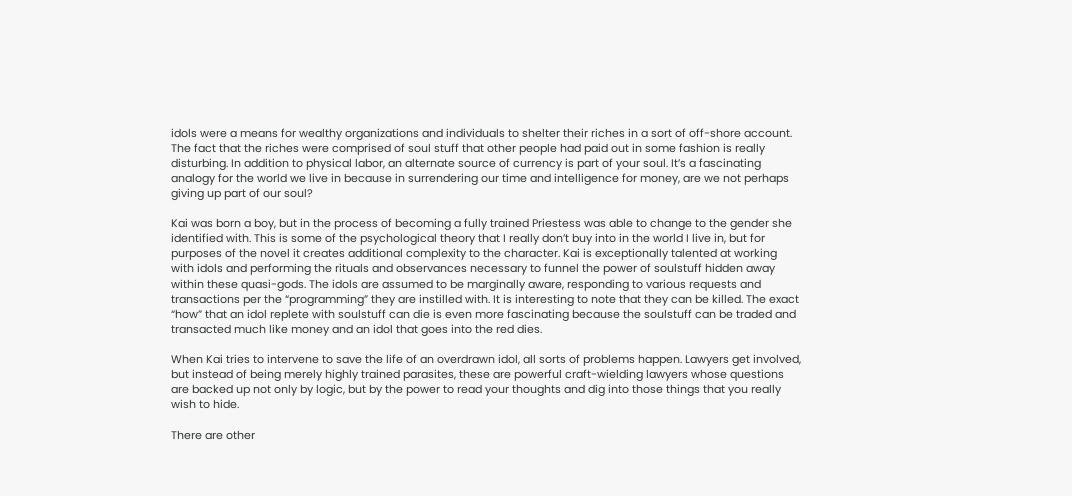idols were a means for wealthy organizations and individuals to shelter their riches in a sort of off-shore account. The fact that the riches were comprised of soul stuff that other people had paid out in some fashion is really disturbing. In addition to physical labor, an alternate source of currency is part of your soul. It’s a fascinating analogy for the world we live in because in surrendering our time and intelligence for money, are we not perhaps giving up part of our soul?

Kai was born a boy, but in the process of becoming a fully trained Priestess was able to change to the gender she identified with. This is some of the psychological theory that I really don’t buy into in the world I live in, but for purposes of the novel it creates additional complexity to the character. Kai is exceptionally talented at working with idols and performing the rituals and observances necessary to funnel the power of soulstuff hidden away within these quasi-gods. The idols are assumed to be marginally aware, responding to various requests and transactions per the “programming” they are instilled with. It is interesting to note that they can be killed. The exact “how” that an idol replete with soulstuff can die is even more fascinating because the soulstuff can be traded and transacted much like money and an idol that goes into the red dies.

When Kai tries to intervene to save the life of an overdrawn idol, all sorts of problems happen. Lawyers get involved, but instead of being merely highly trained parasites, these are powerful craft-wielding lawyers whose questions are backed up not only by logic, but by the power to read your thoughts and dig into those things that you really wish to hide.

There are other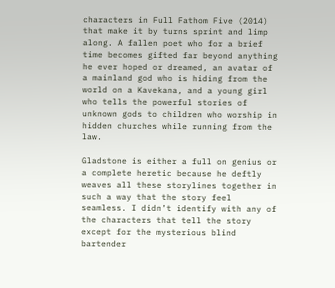characters in Full Fathom Five (2014) that make it by turns sprint and limp along. A fallen poet who for a brief time becomes gifted far beyond anything he ever hoped or dreamed, an avatar of a mainland god who is hiding from the world on a Kavekana, and a young girl who tells the powerful stories of unknown gods to children who worship in hidden churches while running from the law.

Gladstone is either a full on genius or a complete heretic because he deftly weaves all these storylines together in such a way that the story feel seamless. I didn’t identify with any of the characters that tell the story except for the mysterious blind bartender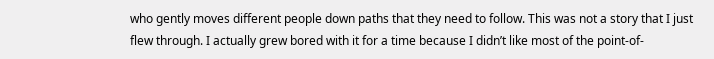who gently moves different people down paths that they need to follow. This was not a story that I just flew through. I actually grew bored with it for a time because I didn’t like most of the point-of-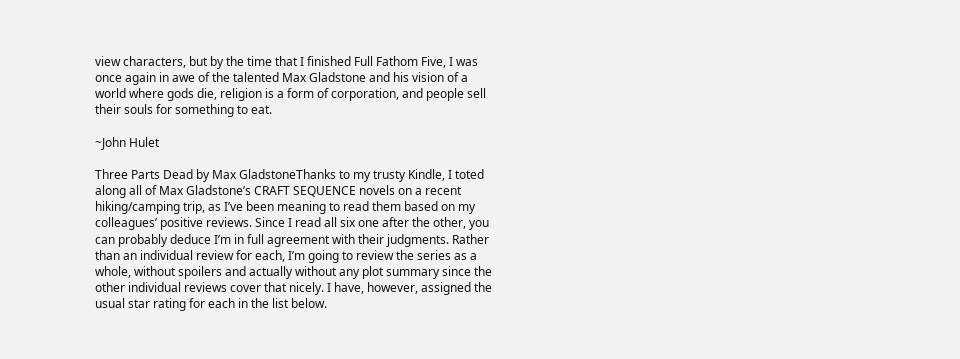view characters, but by the time that I finished Full Fathom Five, I was once again in awe of the talented Max Gladstone and his vision of a world where gods die, religion is a form of corporation, and people sell their souls for something to eat.

~John Hulet

Three Parts Dead by Max GladstoneThanks to my trusty Kindle, I toted along all of Max Gladstone’s CRAFT SEQUENCE novels on a recent hiking/camping trip, as I’ve been meaning to read them based on my colleagues’ positive reviews. Since I read all six one after the other, you can probably deduce I’m in full agreement with their judgments. Rather than an individual review for each, I’m going to review the series as a whole, without spoilers and actually without any plot summary since the other individual reviews cover that nicely. I have, however, assigned the usual star rating for each in the list below.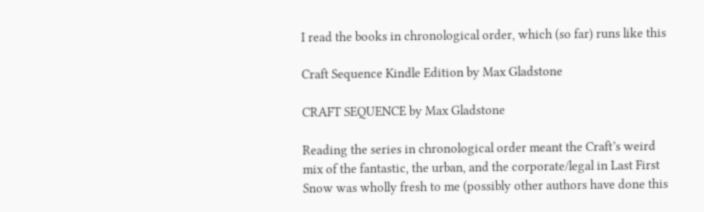I read the books in chronological order, which (so far) runs like this

Craft Sequence Kindle Edition by Max Gladstone

CRAFT SEQUENCE by Max Gladstone

Reading the series in chronological order meant the Craft’s weird mix of the fantastic, the urban, and the corporate/legal in Last First Snow was wholly fresh to me (possibly other authors have done this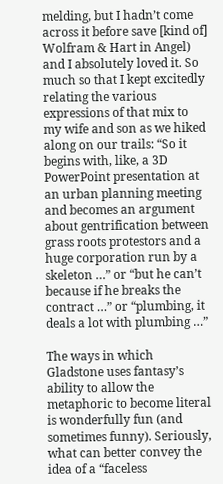melding, but I hadn’t come across it before save [kind of] Wolfram & Hart in Angel) and I absolutely loved it. So much so that I kept excitedly relating the various expressions of that mix to my wife and son as we hiked along on our trails: “So it begins with, like, a 3D PowerPoint presentation at an urban planning meeting and becomes an argument about gentrification between grass roots protestors and a huge corporation run by a skeleton …” or “but he can’t because if he breaks the contract …” or “plumbing, it deals a lot with plumbing …”

The ways in which Gladstone uses fantasy’s ability to allow the metaphoric to become literal is wonderfully fun (and sometimes funny). Seriously, what can better convey the idea of a “faceless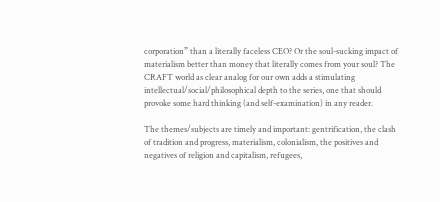corporation” than a literally faceless CEO? Or the soul-sucking impact of materialism better than money that literally comes from your soul? The CRAFT world as clear analog for our own adds a stimulating intellectual/social/philosophical depth to the series, one that should provoke some hard thinking (and self-examination) in any reader.

The themes/subjects are timely and important: gentrification, the clash of tradition and progress, materialism, colonialism, the positives and negatives of religion and capitalism, refugees,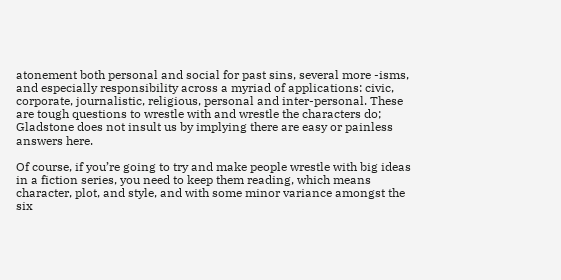atonement both personal and social for past sins, several more -isms, and especially responsibility across a myriad of applications: civic, corporate, journalistic, religious, personal and inter-personal. These are tough questions to wrestle with and wrestle the characters do; Gladstone does not insult us by implying there are easy or painless answers here.

Of course, if you’re going to try and make people wrestle with big ideas in a fiction series, you need to keep them reading, which means character, plot, and style, and with some minor variance amongst the six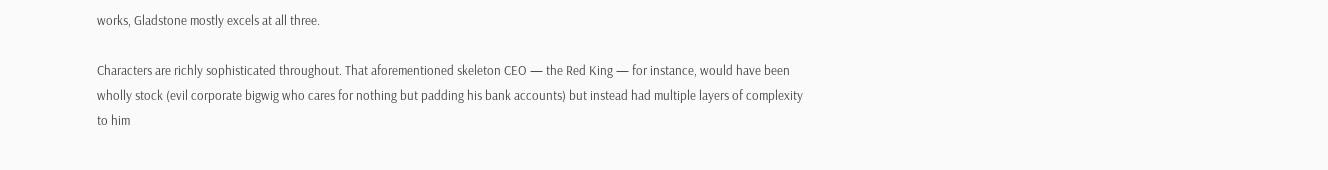works, Gladstone mostly excels at all three.

Characters are richly sophisticated throughout. That aforementioned skeleton CEO — the Red King — for instance, would have been wholly stock (evil corporate bigwig who cares for nothing but padding his bank accounts) but instead had multiple layers of complexity to him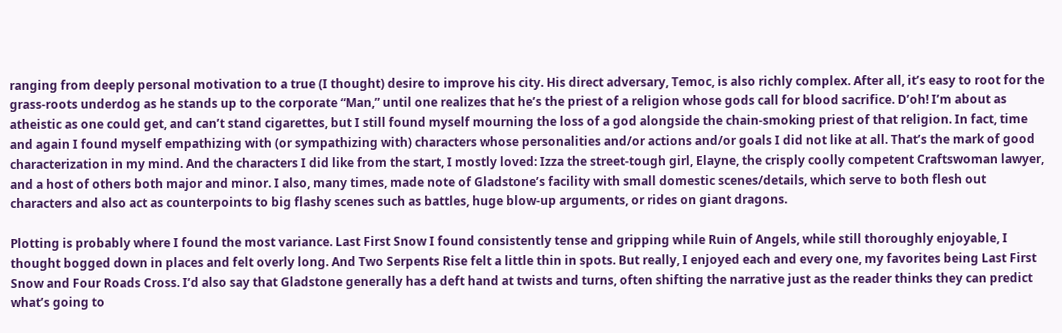ranging from deeply personal motivation to a true (I thought) desire to improve his city. His direct adversary, Temoc, is also richly complex. After all, it’s easy to root for the grass-roots underdog as he stands up to the corporate “Man,” until one realizes that he’s the priest of a religion whose gods call for blood sacrifice. D’oh! I’m about as atheistic as one could get, and can’t stand cigarettes, but I still found myself mourning the loss of a god alongside the chain-smoking priest of that religion. In fact, time and again I found myself empathizing with (or sympathizing with) characters whose personalities and/or actions and/or goals I did not like at all. That’s the mark of good characterization in my mind. And the characters I did like from the start, I mostly loved: Izza the street-tough girl, Elayne, the crisply coolly competent Craftswoman lawyer, and a host of others both major and minor. I also, many times, made note of Gladstone’s facility with small domestic scenes/details, which serve to both flesh out characters and also act as counterpoints to big flashy scenes such as battles, huge blow-up arguments, or rides on giant dragons.

Plotting is probably where I found the most variance. Last First Snow I found consistently tense and gripping while Ruin of Angels, while still thoroughly enjoyable, I thought bogged down in places and felt overly long. And Two Serpents Rise felt a little thin in spots. But really, I enjoyed each and every one, my favorites being Last First Snow and Four Roads Cross. I’d also say that Gladstone generally has a deft hand at twists and turns, often shifting the narrative just as the reader thinks they can predict what’s going to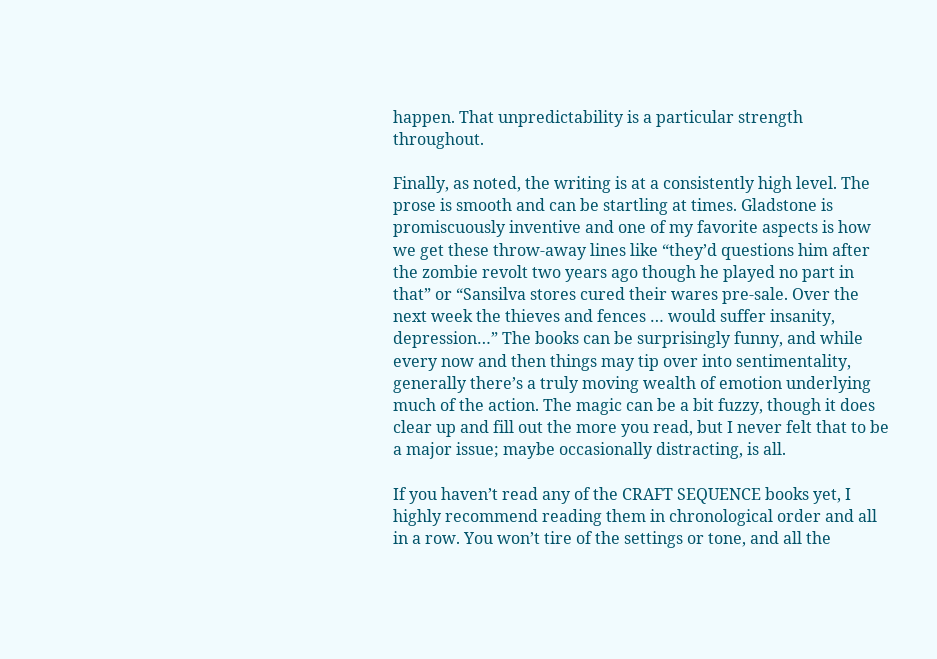happen. That unpredictability is a particular strength throughout.

Finally, as noted, the writing is at a consistently high level. The prose is smooth and can be startling at times. Gladstone is promiscuously inventive and one of my favorite aspects is how we get these throw-away lines like “they’d questions him after the zombie revolt two years ago though he played no part in that” or “Sansilva stores cured their wares pre-sale. Over the next week the thieves and fences … would suffer insanity, depression…” The books can be surprisingly funny, and while every now and then things may tip over into sentimentality, generally there’s a truly moving wealth of emotion underlying much of the action. The magic can be a bit fuzzy, though it does clear up and fill out the more you read, but I never felt that to be a major issue; maybe occasionally distracting, is all.

If you haven’t read any of the CRAFT SEQUENCE books yet, I highly recommend reading them in chronological order and all in a row. You won’t tire of the settings or tone, and all the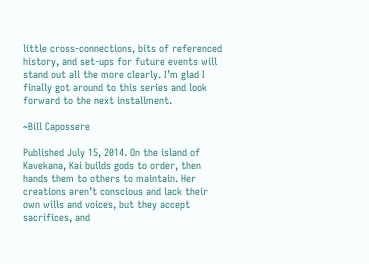little cross-connections, bits of referenced history, and set-ups for future events will stand out all the more clearly. I’m glad I finally got around to this series and look forward to the next installment.

~Bill Capossere

Published July 15, 2014. On the island of Kavekana, Kai builds gods to order, then hands them to others to maintain. Her creations aren’t conscious and lack their own wills and voices, but they accept sacrifices, and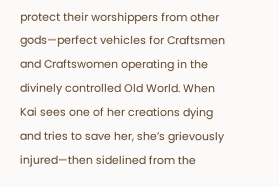protect their worshippers from other gods—perfect vehicles for Craftsmen and Craftswomen operating in the divinely controlled Old World. When Kai sees one of her creations dying and tries to save her, she’s grievously injured—then sidelined from the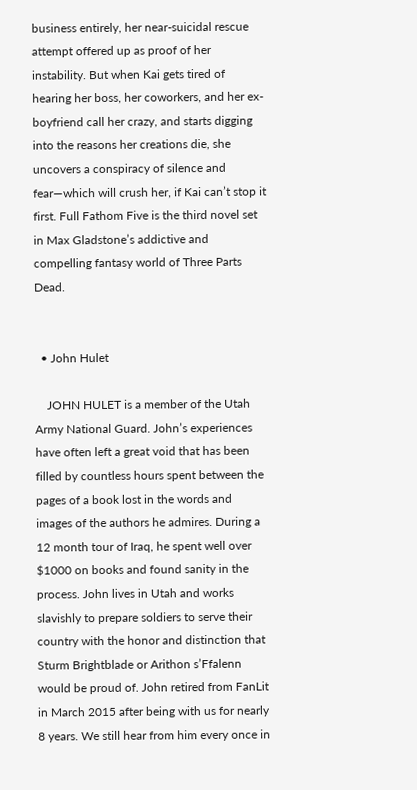business entirely, her near-suicidal rescue attempt offered up as proof of her instability. But when Kai gets tired of hearing her boss, her coworkers, and her ex-boyfriend call her crazy, and starts digging into the reasons her creations die, she uncovers a conspiracy of silence and fear—which will crush her, if Kai can’t stop it first. Full Fathom Five is the third novel set in Max Gladstone’s addictive and compelling fantasy world of Three Parts Dead.


  • John Hulet

    JOHN HULET is a member of the Utah Army National Guard. John’s experiences have often left a great void that has been filled by countless hours spent between the pages of a book lost in the words and images of the authors he admires. During a 12 month tour of Iraq, he spent well over $1000 on books and found sanity in the process. John lives in Utah and works slavishly to prepare soldiers to serve their country with the honor and distinction that Sturm Brightblade or Arithon s’Ffalenn would be proud of. John retired from FanLit in March 2015 after being with us for nearly 8 years. We still hear from him every once in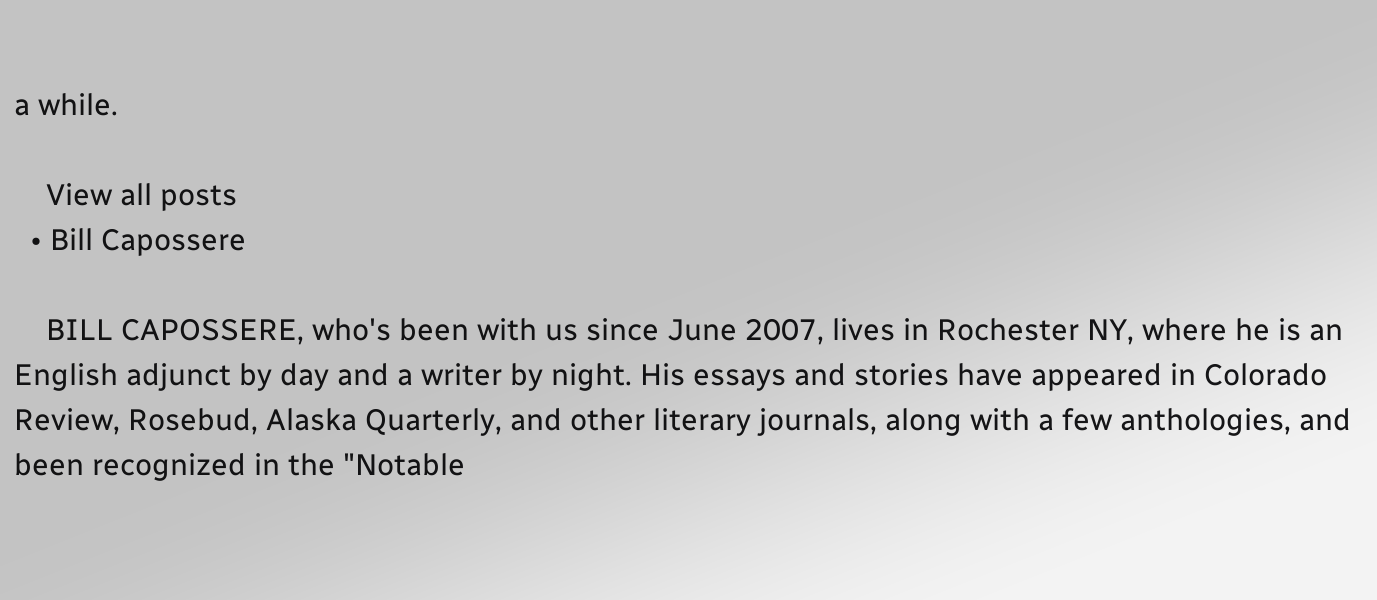a while.

    View all posts
  • Bill Capossere

    BILL CAPOSSERE, who's been with us since June 2007, lives in Rochester NY, where he is an English adjunct by day and a writer by night. His essays and stories have appeared in Colorado Review, Rosebud, Alaska Quarterly, and other literary journals, along with a few anthologies, and been recognized in the "Notable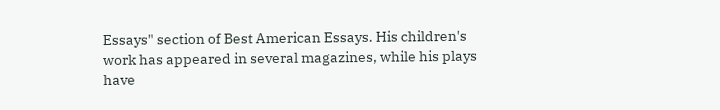Essays" section of Best American Essays. His children's work has appeared in several magazines, while his plays have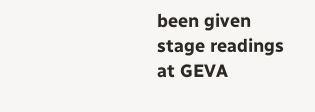been given stage readings at GEVA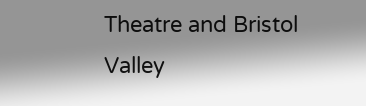Theatre and Bristol Valley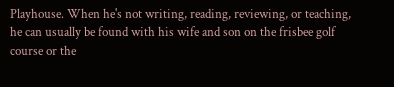Playhouse. When he's not writing, reading, reviewing, or teaching, he can usually be found with his wife and son on the frisbee golf course or the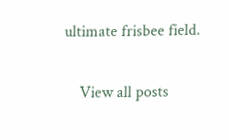ultimate frisbee field.

    View all posts